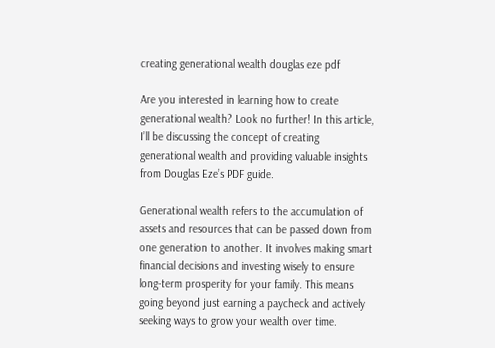creating generational wealth douglas eze pdf

Are you interested in learning how to create generational wealth? Look no further! In this article, I’ll be discussing the concept of creating generational wealth and providing valuable insights from Douglas Eze’s PDF guide.

Generational wealth refers to the accumulation of assets and resources that can be passed down from one generation to another. It involves making smart financial decisions and investing wisely to ensure long-term prosperity for your family. This means going beyond just earning a paycheck and actively seeking ways to grow your wealth over time.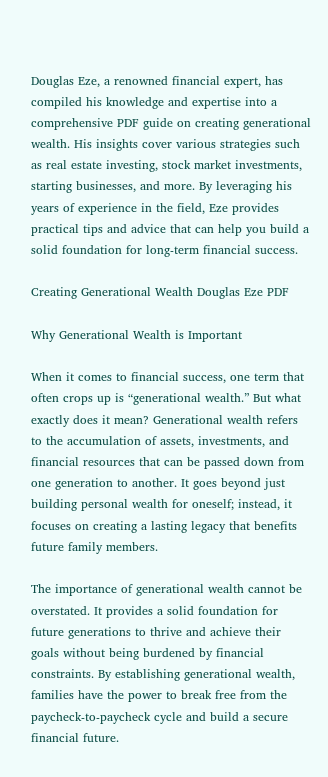Douglas Eze, a renowned financial expert, has compiled his knowledge and expertise into a comprehensive PDF guide on creating generational wealth. His insights cover various strategies such as real estate investing, stock market investments, starting businesses, and more. By leveraging his years of experience in the field, Eze provides practical tips and advice that can help you build a solid foundation for long-term financial success.

Creating Generational Wealth Douglas Eze PDF

Why Generational Wealth is Important

When it comes to financial success, one term that often crops up is “generational wealth.” But what exactly does it mean? Generational wealth refers to the accumulation of assets, investments, and financial resources that can be passed down from one generation to another. It goes beyond just building personal wealth for oneself; instead, it focuses on creating a lasting legacy that benefits future family members.

The importance of generational wealth cannot be overstated. It provides a solid foundation for future generations to thrive and achieve their goals without being burdened by financial constraints. By establishing generational wealth, families have the power to break free from the paycheck-to-paycheck cycle and build a secure financial future.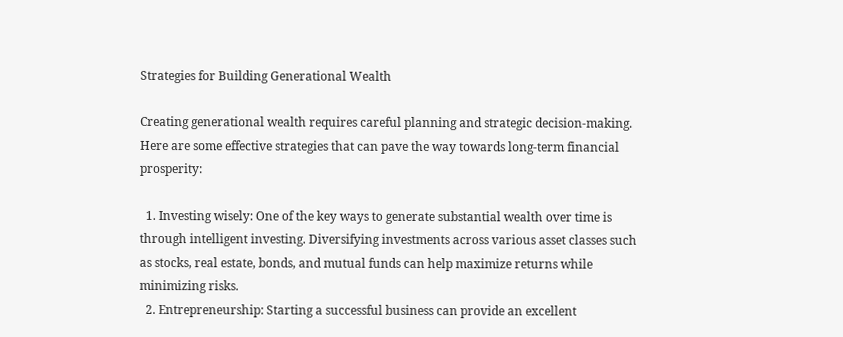Strategies for Building Generational Wealth

Creating generational wealth requires careful planning and strategic decision-making. Here are some effective strategies that can pave the way towards long-term financial prosperity:

  1. Investing wisely: One of the key ways to generate substantial wealth over time is through intelligent investing. Diversifying investments across various asset classes such as stocks, real estate, bonds, and mutual funds can help maximize returns while minimizing risks.
  2. Entrepreneurship: Starting a successful business can provide an excellent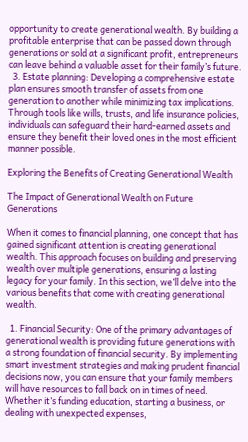opportunity to create generational wealth. By building a profitable enterprise that can be passed down through generations or sold at a significant profit, entrepreneurs can leave behind a valuable asset for their family’s future.
  3. Estate planning: Developing a comprehensive estate plan ensures smooth transfer of assets from one generation to another while minimizing tax implications. Through tools like wills, trusts, and life insurance policies, individuals can safeguard their hard-earned assets and ensure they benefit their loved ones in the most efficient manner possible.

Exploring the Benefits of Creating Generational Wealth

The Impact of Generational Wealth on Future Generations

When it comes to financial planning, one concept that has gained significant attention is creating generational wealth. This approach focuses on building and preserving wealth over multiple generations, ensuring a lasting legacy for your family. In this section, we’ll delve into the various benefits that come with creating generational wealth.

  1. Financial Security: One of the primary advantages of generational wealth is providing future generations with a strong foundation of financial security. By implementing smart investment strategies and making prudent financial decisions now, you can ensure that your family members will have resources to fall back on in times of need. Whether it’s funding education, starting a business, or dealing with unexpected expenses,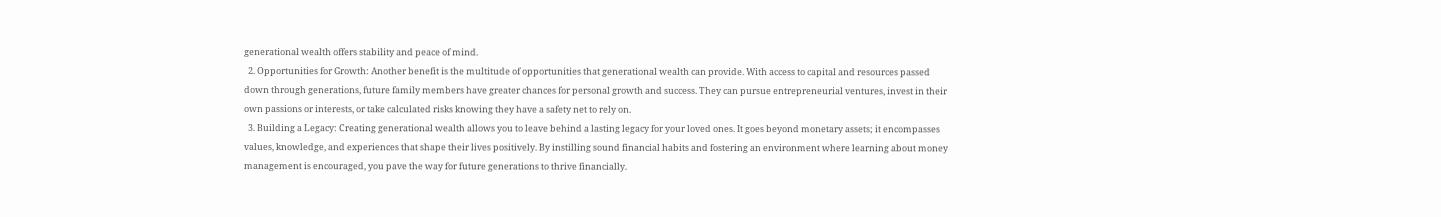generational wealth offers stability and peace of mind.
  2. Opportunities for Growth: Another benefit is the multitude of opportunities that generational wealth can provide. With access to capital and resources passed down through generations, future family members have greater chances for personal growth and success. They can pursue entrepreneurial ventures, invest in their own passions or interests, or take calculated risks knowing they have a safety net to rely on.
  3. Building a Legacy: Creating generational wealth allows you to leave behind a lasting legacy for your loved ones. It goes beyond monetary assets; it encompasses values, knowledge, and experiences that shape their lives positively. By instilling sound financial habits and fostering an environment where learning about money management is encouraged, you pave the way for future generations to thrive financially.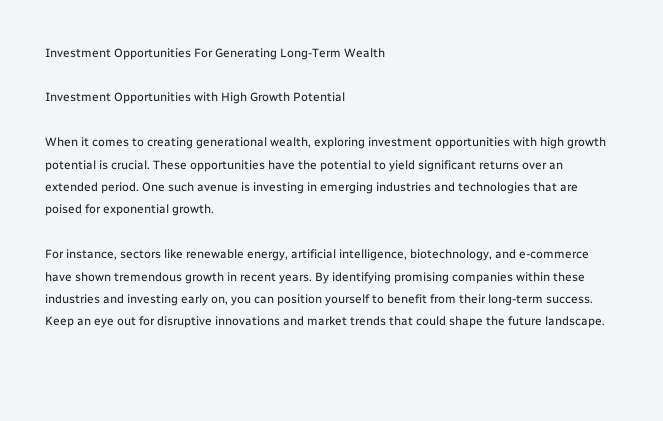Investment Opportunities For Generating Long-Term Wealth

Investment Opportunities with High Growth Potential

When it comes to creating generational wealth, exploring investment opportunities with high growth potential is crucial. These opportunities have the potential to yield significant returns over an extended period. One such avenue is investing in emerging industries and technologies that are poised for exponential growth.

For instance, sectors like renewable energy, artificial intelligence, biotechnology, and e-commerce have shown tremendous growth in recent years. By identifying promising companies within these industries and investing early on, you can position yourself to benefit from their long-term success. Keep an eye out for disruptive innovations and market trends that could shape the future landscape.